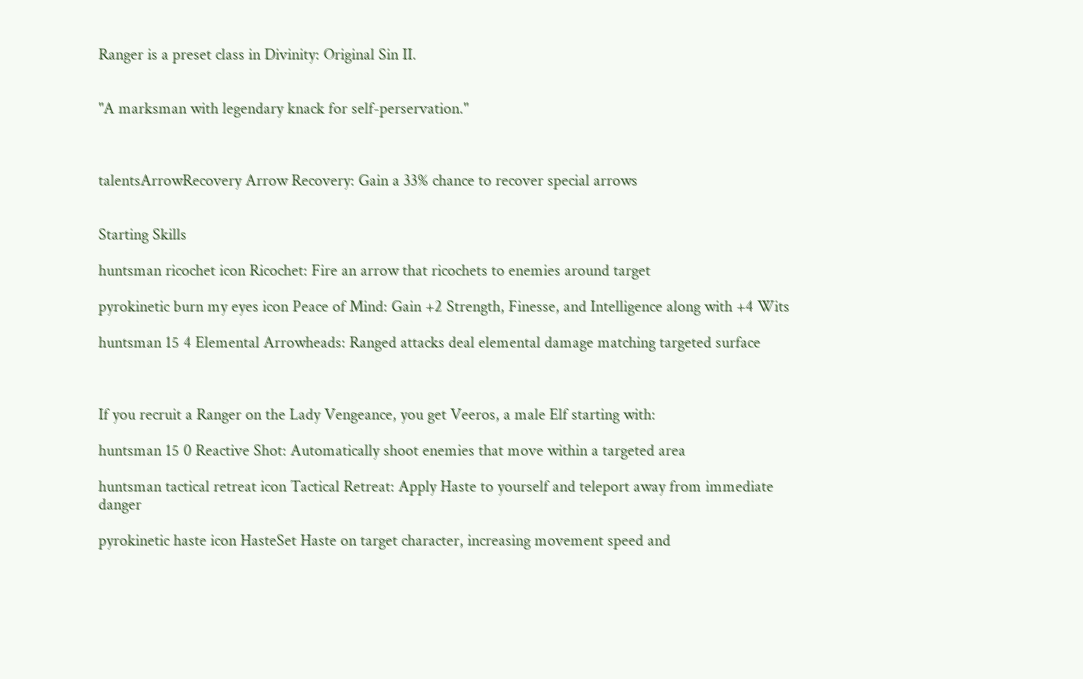Ranger is a preset class in Divinity: Original Sin II.


"A marksman with legendary knack for self-perservation."



talentsArrowRecovery Arrow Recovery: Gain a 33% chance to recover special arrows


Starting Skills

huntsman ricochet icon Ricochet: Fire an arrow that ricochets to enemies around target

pyrokinetic burn my eyes icon Peace of Mind: Gain +2 Strength, Finesse, and Intelligence along with +4 Wits

huntsman 15 4 Elemental Arrowheads: Ranged attacks deal elemental damage matching targeted surface



If you recruit a Ranger on the Lady Vengeance, you get Veeros, a male Elf starting with:

huntsman 15 0 Reactive Shot: Automatically shoot enemies that move within a targeted area

huntsman tactical retreat icon Tactical Retreat: Apply Haste to yourself and teleport away from immediate danger

pyrokinetic haste icon HasteSet Haste on target character, increasing movement speed and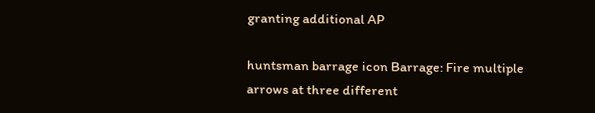granting additional AP

huntsman barrage icon Barrage: Fire multiple arrows at three different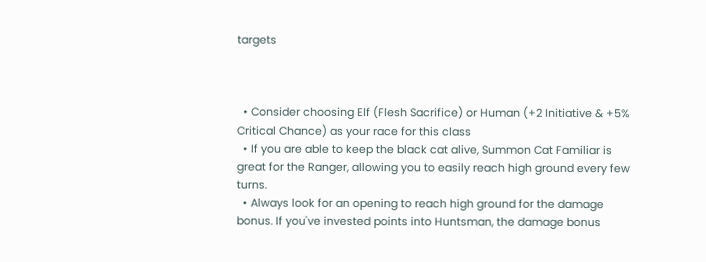targets



  • Consider choosing Elf (Flesh Sacrifice) or Human (+2 Initiative & +5% Critical Chance) as your race for this class
  • If you are able to keep the black cat alive, Summon Cat Familiar is great for the Ranger, allowing you to easily reach high ground every few turns.
  • Always look for an opening to reach high ground for the damage bonus. If you've invested points into Huntsman, the damage bonus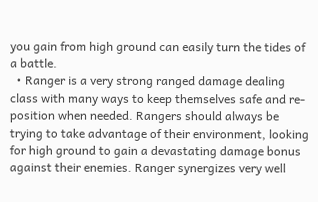you gain from high ground can easily turn the tides of a battle.
  • Ranger is a very strong ranged damage dealing class with many ways to keep themselves safe and re-position when needed. Rangers should always be trying to take advantage of their environment, looking for high ground to gain a devastating damage bonus against their enemies. Ranger synergizes very well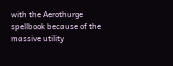with the Aerothurge spellbook because of the massive utility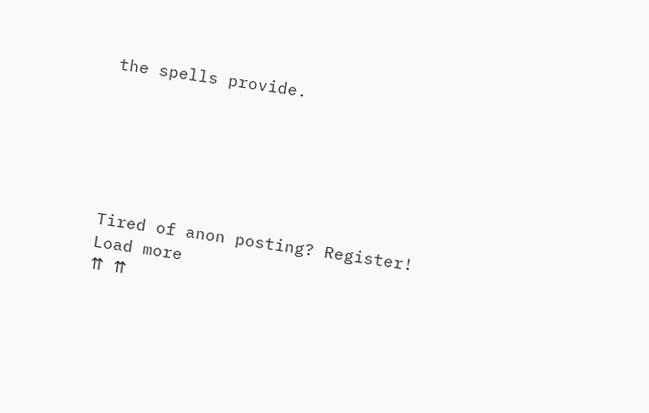the spells provide.






Tired of anon posting? Register!
Load more
⇈ ⇈